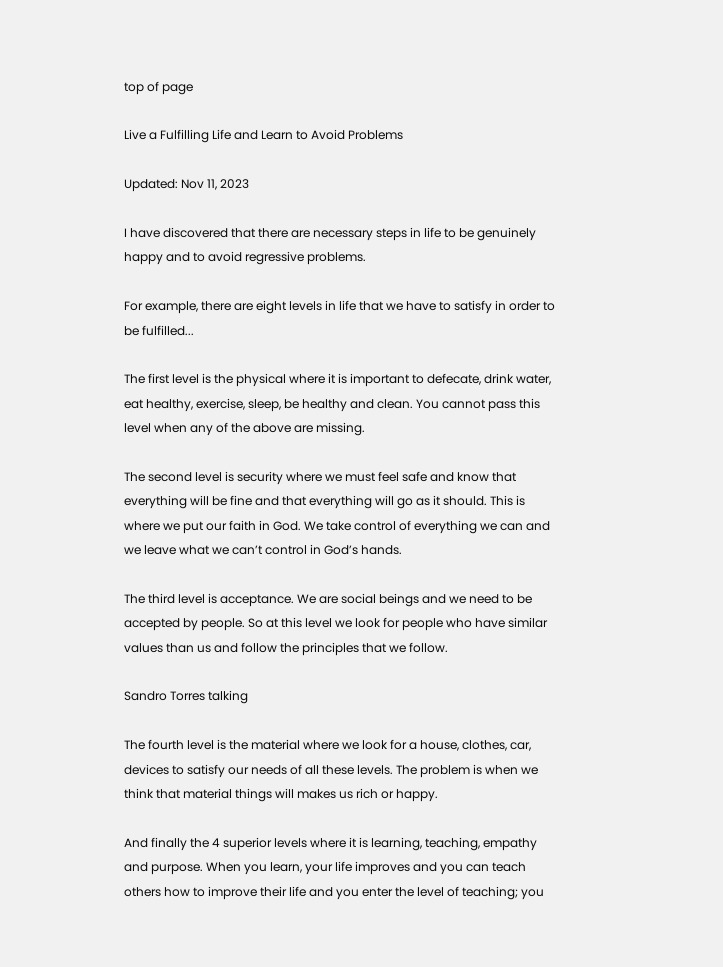top of page

Live a Fulfilling Life and Learn to Avoid Problems

Updated: Nov 11, 2023

I have discovered that there are necessary steps in life to be genuinely happy and to avoid regressive problems.

For example, there are eight levels in life that we have to satisfy in order to be fulfilled...

The first level is the physical where it is important to defecate, drink water, eat healthy, exercise, sleep, be healthy and clean. You cannot pass this level when any of the above are missing.

The second level is security where we must feel safe and know that everything will be fine and that everything will go as it should. This is where we put our faith in God. We take control of everything we can and we leave what we can’t control in God’s hands.

The third level is acceptance. We are social beings and we need to be accepted by people. So at this level we look for people who have similar values than us and follow the principles that we follow.

Sandro Torres talking

The fourth level is the material where we look for a house, clothes, car, devices to satisfy our needs of all these levels. The problem is when we think that material things will makes us rich or happy.

And finally the 4 superior levels where it is learning, teaching, empathy and purpose. When you learn, your life improves and you can teach others how to improve their life and you enter the level of teaching; you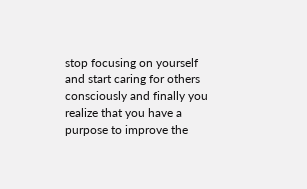stop focusing on yourself and start caring for others consciously and finally you realize that you have a purpose to improve the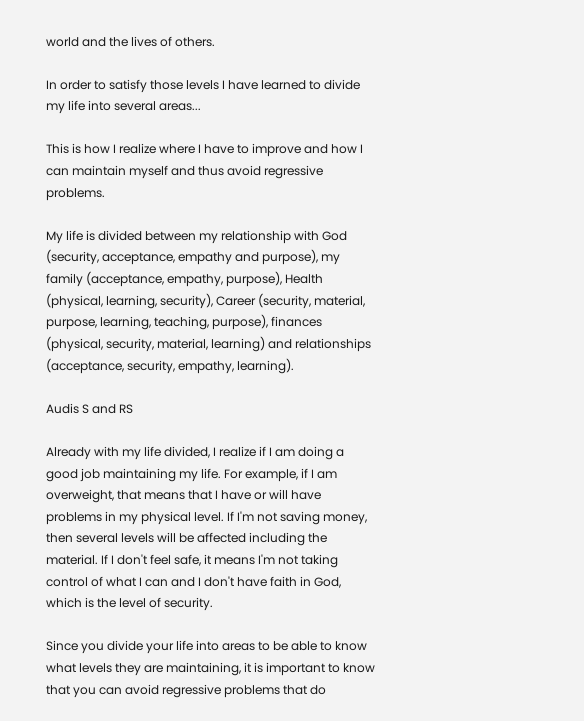world and the lives of others.

In order to satisfy those levels I have learned to divide my life into several areas...

This is how I realize where I have to improve and how I can maintain myself and thus avoid regressive problems.

My life is divided between my relationship with God (security, acceptance, empathy and purpose), my family (acceptance, empathy, purpose), Health (physical, learning, security), Career (security, material, purpose, learning, teaching, purpose), finances (physical, security, material, learning) and relationships (acceptance, security, empathy, learning).

Audis S and RS

Already with my life divided, I realize if I am doing a good job maintaining my life. For example, if I am overweight, that means that I have or will have problems in my physical level. If I'm not saving money, then several levels will be affected including the material. If I don't feel safe, it means I'm not taking control of what I can and I don't have faith in God, which is the level of security.

Since you divide your life into areas to be able to know what levels they are maintaining, it is important to know that you can avoid regressive problems that do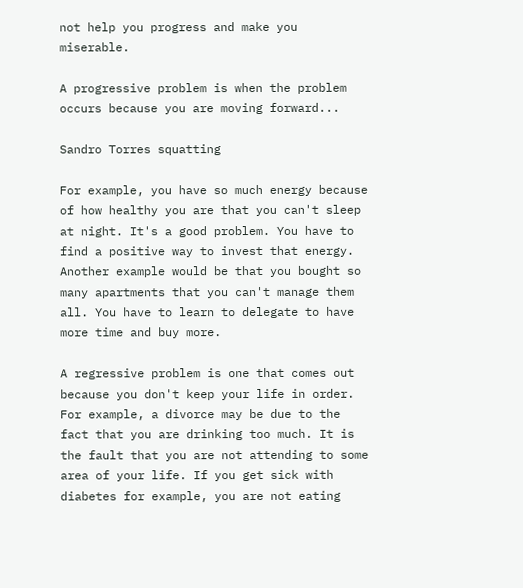not help you progress and make you miserable.

A progressive problem is when the problem occurs because you are moving forward...

Sandro Torres squatting

For example, you have so much energy because of how healthy you are that you can't sleep at night. It's a good problem. You have to find a positive way to invest that energy. Another example would be that you bought so many apartments that you can't manage them all. You have to learn to delegate to have more time and buy more.

A regressive problem is one that comes out because you don't keep your life in order. For example, a divorce may be due to the fact that you are drinking too much. It is the fault that you are not attending to some area of your life. If you get sick with diabetes for example, you are not eating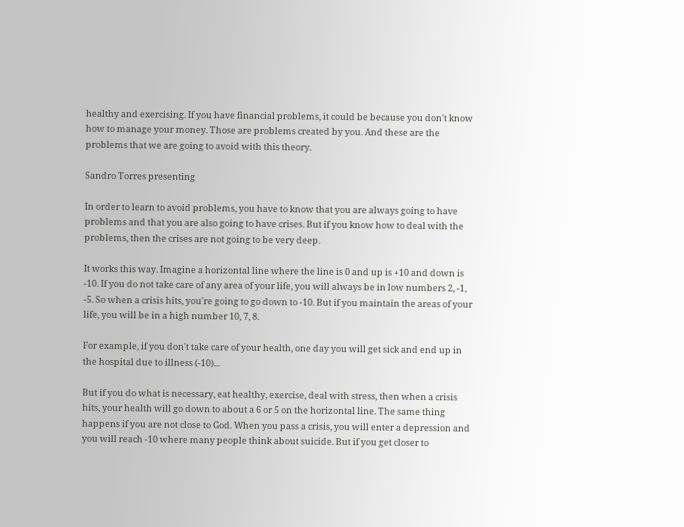healthy and exercising. If you have financial problems, it could be because you don't know how to manage your money. Those are problems created by you. And these are the problems that we are going to avoid with this theory.

Sandro Torres presenting

In order to learn to avoid problems, you have to know that you are always going to have problems and that you are also going to have crises. But if you know how to deal with the problems, then the crises are not going to be very deep.

It works this way. Imagine a horizontal line where the line is 0 and up is +10 and down is -10. If you do not take care of any area of your life, you will always be in low numbers 2, -1, -5. So when a crisis hits, you're going to go down to -10. But if you maintain the areas of your life, you will be in a high number 10, 7, 8.

For example, if you don't take care of your health, one day you will get sick and end up in the hospital due to illness (-10)...

But if you do what is necessary, eat healthy, exercise, deal with stress, then when a crisis hits, your health will go down to about a 6 or 5 on the horizontal line. The same thing happens if you are not close to God. When you pass a crisis, you will enter a depression and you will reach -10 where many people think about suicide. But if you get closer to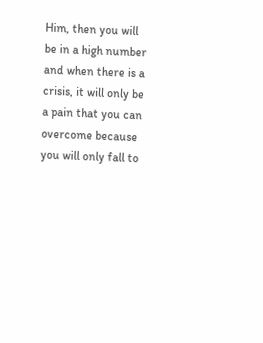Him, then you will be in a high number and when there is a crisis, it will only be a pain that you can overcome because you will only fall to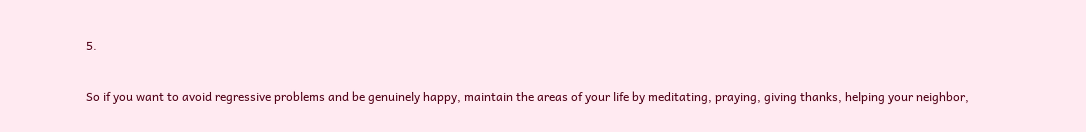5.

So if you want to avoid regressive problems and be genuinely happy, maintain the areas of your life by meditating, praying, giving thanks, helping your neighbor,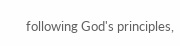following God's principles,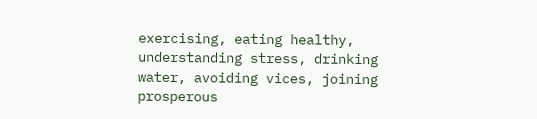exercising, eating healthy, understanding stress, drinking water, avoiding vices, joining prosperous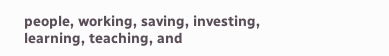people, working, saving, investing, learning, teaching, and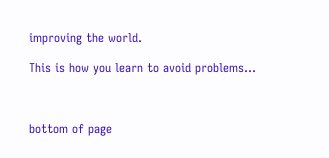improving the world.

This is how you learn to avoid problems...



bottom of page